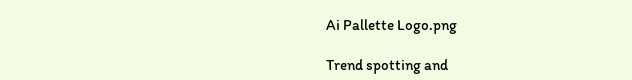Ai Pallette Logo.png

Trend spotting and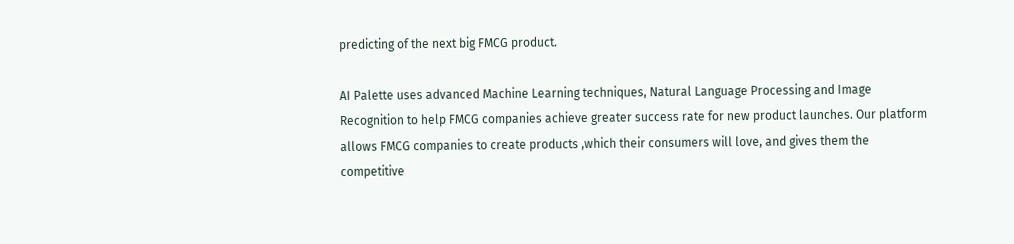predicting of the next big FMCG product.

AI Palette uses advanced Machine Learning techniques, Natural Language Processing and Image Recognition to help FMCG companies achieve greater success rate for new product launches. Our platform allows FMCG companies to create products ,which their consumers will love, and gives them the competitive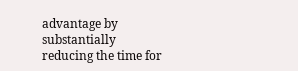advantage by substantially reducing the time for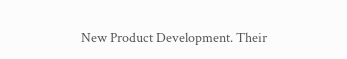New Product Development. Their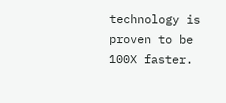technology is proven to be 100X faster.